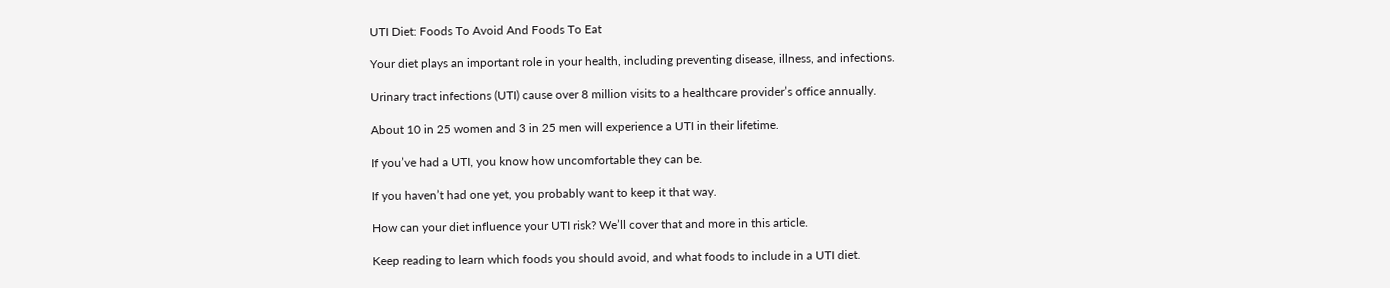UTI Diet: Foods To Avoid And Foods To Eat

Your diet plays an important role in your health, including preventing disease, illness, and infections.

Urinary tract infections (UTI) cause over 8 million visits to a healthcare provider’s office annually.

About 10 in 25 women and 3 in 25 men will experience a UTI in their lifetime.

If you’ve had a UTI, you know how uncomfortable they can be.

If you haven’t had one yet, you probably want to keep it that way.

How can your diet influence your UTI risk? We’ll cover that and more in this article.

Keep reading to learn which foods you should avoid, and what foods to include in a UTI diet.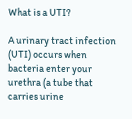What is a UTI?

A urinary tract infection (UTI) occurs when bacteria enter your urethra (a tube that carries urine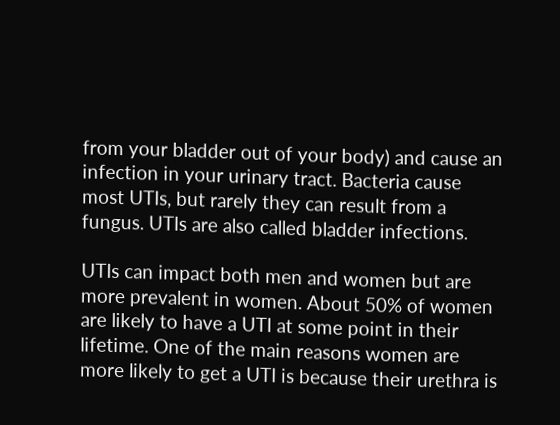from your bladder out of your body) and cause an infection in your urinary tract. Bacteria cause most UTIs, but rarely they can result from a fungus. UTIs are also called bladder infections.

UTIs can impact both men and women but are more prevalent in women. About 50% of women are likely to have a UTI at some point in their lifetime. One of the main reasons women are more likely to get a UTI is because their urethra is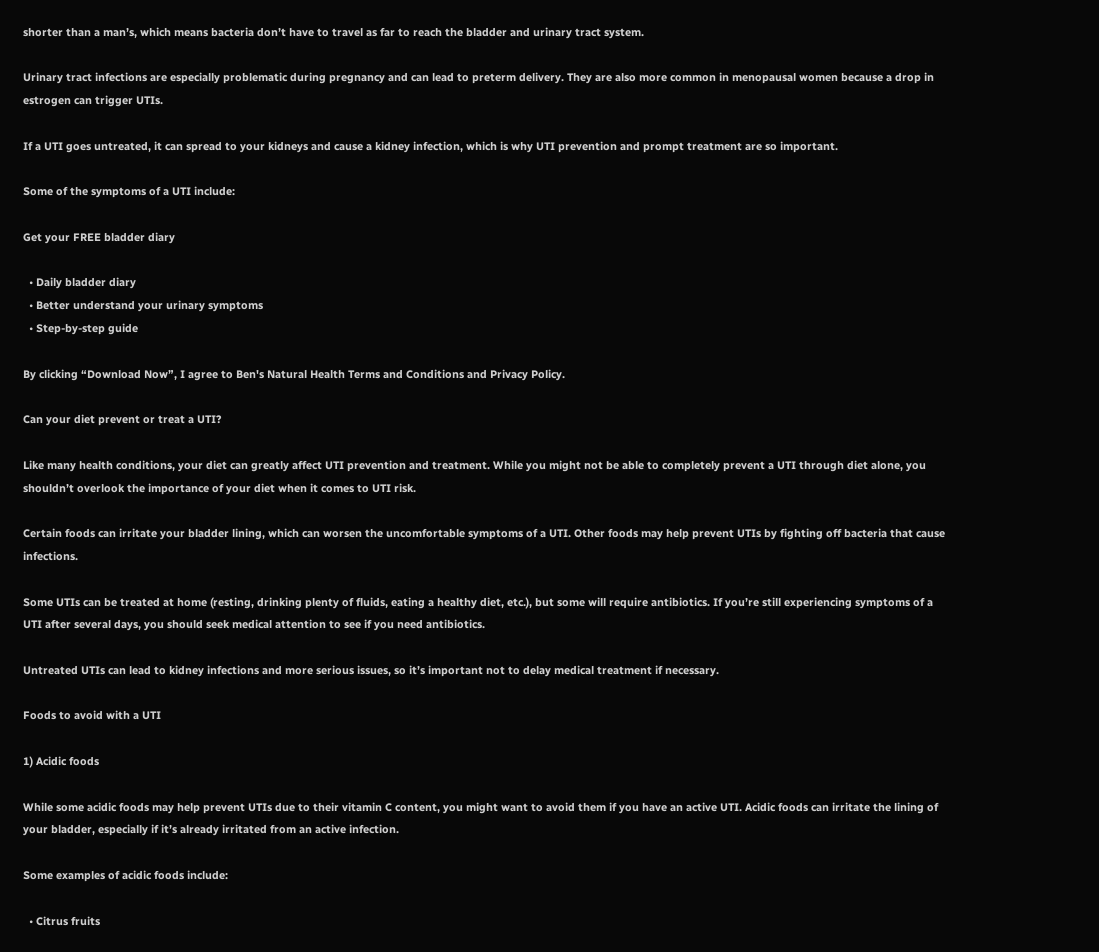shorter than a man’s, which means bacteria don’t have to travel as far to reach the bladder and urinary tract system.

Urinary tract infections are especially problematic during pregnancy and can lead to preterm delivery. They are also more common in menopausal women because a drop in estrogen can trigger UTIs.

If a UTI goes untreated, it can spread to your kidneys and cause a kidney infection, which is why UTI prevention and prompt treatment are so important.

Some of the symptoms of a UTI include:

Get your FREE bladder diary

  • Daily bladder diary
  • Better understand your urinary symptoms
  • Step-by-step guide

By clicking “Download Now”, I agree to Ben's Natural Health Terms and Conditions and Privacy Policy.

Can your diet prevent or treat a UTI?

Like many health conditions, your diet can greatly affect UTI prevention and treatment. While you might not be able to completely prevent a UTI through diet alone, you shouldn’t overlook the importance of your diet when it comes to UTI risk.

Certain foods can irritate your bladder lining, which can worsen the uncomfortable symptoms of a UTI. Other foods may help prevent UTIs by fighting off bacteria that cause infections.

Some UTIs can be treated at home (resting, drinking plenty of fluids, eating a healthy diet, etc.), but some will require antibiotics. If you’re still experiencing symptoms of a UTI after several days, you should seek medical attention to see if you need antibiotics.

Untreated UTIs can lead to kidney infections and more serious issues, so it’s important not to delay medical treatment if necessary.

Foods to avoid with a UTI

1) Acidic foods

While some acidic foods may help prevent UTIs due to their vitamin C content, you might want to avoid them if you have an active UTI. Acidic foods can irritate the lining of your bladder, especially if it’s already irritated from an active infection.

Some examples of acidic foods include:

  • Citrus fruits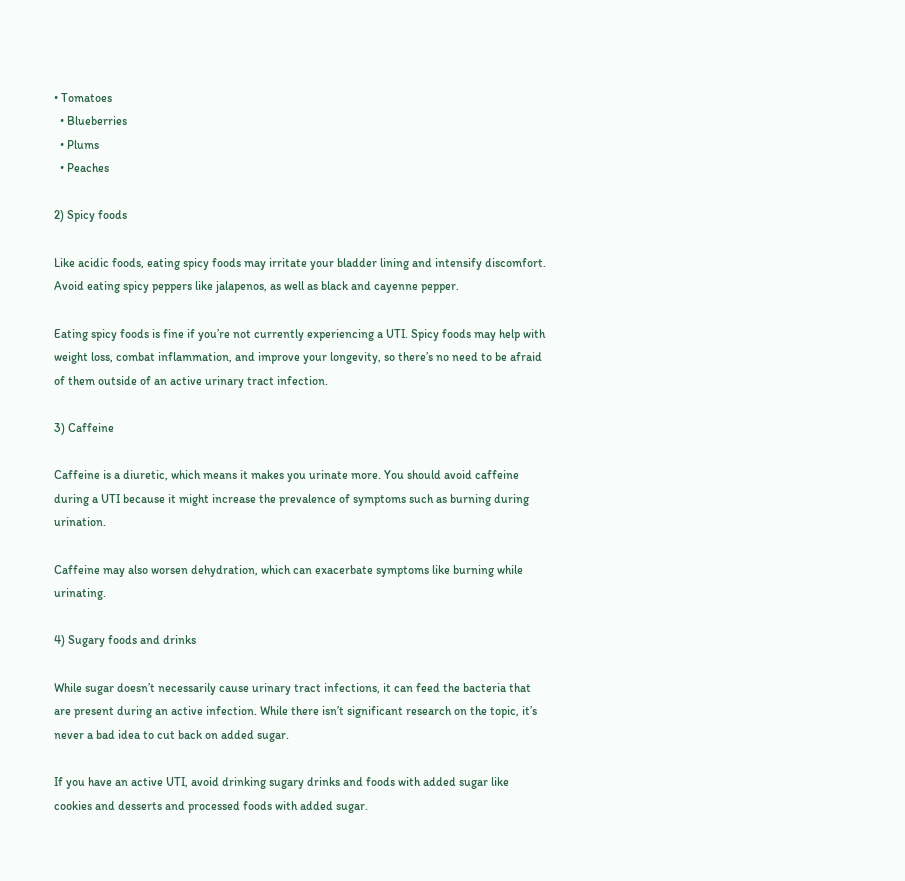• Tomatoes
  • Blueberries
  • Plums
  • Peaches

2) Spicy foods

Like acidic foods, eating spicy foods may irritate your bladder lining and intensify discomfort. Avoid eating spicy peppers like jalapenos, as well as black and cayenne pepper.

Eating spicy foods is fine if you’re not currently experiencing a UTI. Spicy foods may help with weight loss, combat inflammation, and improve your longevity, so there’s no need to be afraid of them outside of an active urinary tract infection.

3) Caffeine

Caffeine is a diuretic, which means it makes you urinate more. You should avoid caffeine during a UTI because it might increase the prevalence of symptoms such as burning during urination.

Caffeine may also worsen dehydration, which can exacerbate symptoms like burning while urinating.

4) Sugary foods and drinks

While sugar doesn’t necessarily cause urinary tract infections, it can feed the bacteria that are present during an active infection. While there isn’t significant research on the topic, it’s never a bad idea to cut back on added sugar.

If you have an active UTI, avoid drinking sugary drinks and foods with added sugar like cookies and desserts and processed foods with added sugar.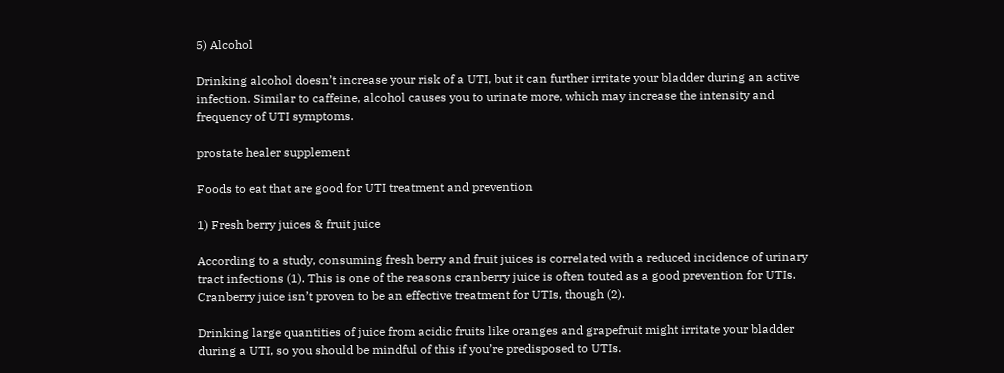5) Alcohol

Drinking alcohol doesn’t increase your risk of a UTI, but it can further irritate your bladder during an active infection. Similar to caffeine, alcohol causes you to urinate more, which may increase the intensity and frequency of UTI symptoms.

prostate healer supplement

Foods to eat that are good for UTI treatment and prevention

1) Fresh berry juices & fruit juice

According to a study, consuming fresh berry and fruit juices is correlated with a reduced incidence of urinary tract infections (1). This is one of the reasons cranberry juice is often touted as a good prevention for UTIs. Cranberry juice isn’t proven to be an effective treatment for UTIs, though (2).

Drinking large quantities of juice from acidic fruits like oranges and grapefruit might irritate your bladder during a UTI, so you should be mindful of this if you’re predisposed to UTIs.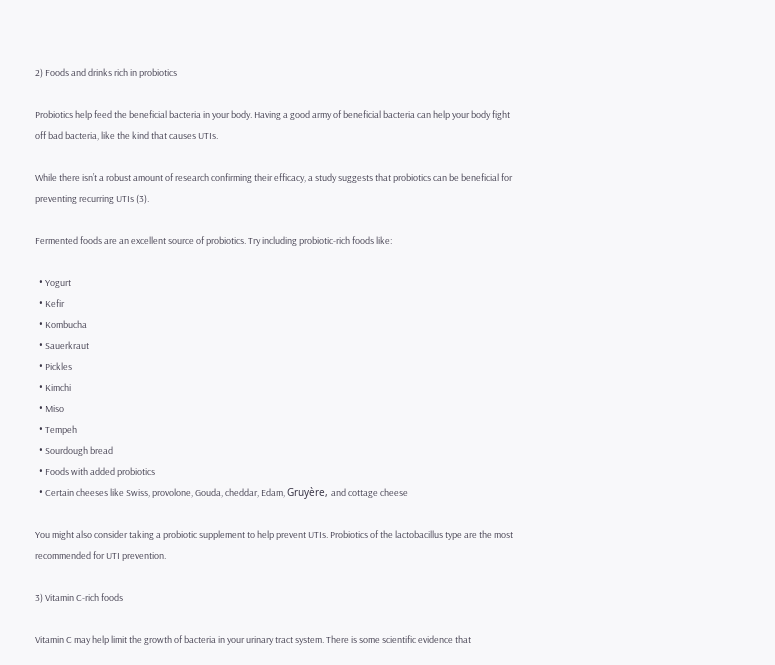2) Foods and drinks rich in probiotics

Probiotics help feed the beneficial bacteria in your body. Having a good army of beneficial bacteria can help your body fight off bad bacteria, like the kind that causes UTIs.

While there isn’t a robust amount of research confirming their efficacy, a study suggests that probiotics can be beneficial for preventing recurring UTIs (3).

Fermented foods are an excellent source of probiotics. Try including probiotic-rich foods like:

  • Yogurt
  • Kefir
  • Kombucha
  • Sauerkraut
  • Pickles
  • Kimchi
  • Miso
  • Tempeh
  • Sourdough bread
  • Foods with added probiotics
  • Certain cheeses like Swiss, provolone, Gouda, cheddar, Edam, Gruyère, and cottage cheese

You might also consider taking a probiotic supplement to help prevent UTIs. Probiotics of the lactobacillus type are the most recommended for UTI prevention.

3) Vitamin C-rich foods

Vitamin C may help limit the growth of bacteria in your urinary tract system. There is some scientific evidence that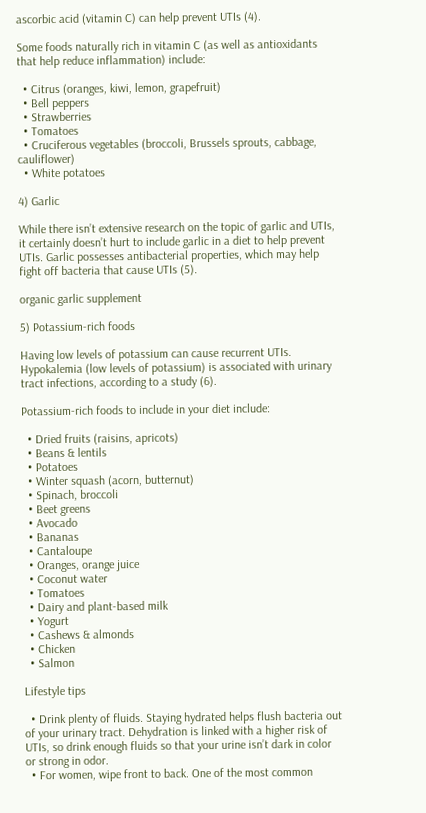ascorbic acid (vitamin C) can help prevent UTIs (4).

Some foods naturally rich in vitamin C (as well as antioxidants that help reduce inflammation) include:

  • Citrus (oranges, kiwi, lemon, grapefruit)
  • Bell peppers
  • Strawberries
  • Tomatoes
  • Cruciferous vegetables (broccoli, Brussels sprouts, cabbage, cauliflower)
  • White potatoes

4) Garlic

While there isn’t extensive research on the topic of garlic and UTIs, it certainly doesn’t hurt to include garlic in a diet to help prevent UTIs. Garlic possesses antibacterial properties, which may help fight off bacteria that cause UTIs (5).

organic garlic supplement

5) Potassium-rich foods

Having low levels of potassium can cause recurrent UTIs. Hypokalemia (low levels of potassium) is associated with urinary tract infections, according to a study (6).

Potassium-rich foods to include in your diet include:

  • Dried fruits (raisins, apricots)
  • Beans & lentils
  • Potatoes
  • Winter squash (acorn, butternut)
  • Spinach, broccoli
  • Beet greens
  • Avocado
  • Bananas
  • Cantaloupe
  • Oranges, orange juice
  • Coconut water
  • Tomatoes
  • Dairy and plant-based milk
  • Yogurt
  • Cashews & almonds
  • Chicken
  • Salmon

Lifestyle tips

  • Drink plenty of fluids. Staying hydrated helps flush bacteria out of your urinary tract. Dehydration is linked with a higher risk of UTIs, so drink enough fluids so that your urine isn’t dark in color or strong in odor.
  • For women, wipe front to back. One of the most common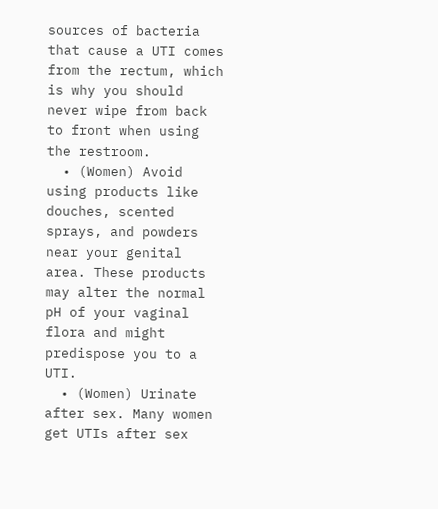sources of bacteria that cause a UTI comes from the rectum, which is why you should never wipe from back to front when using the restroom.
  • (Women) Avoid using products like douches, scented sprays, and powders near your genital area. These products may alter the normal pH of your vaginal flora and might predispose you to a UTI.
  • (Women) Urinate after sex. Many women get UTIs after sex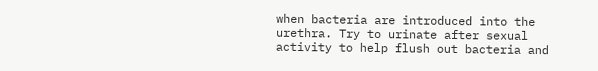when bacteria are introduced into the urethra. Try to urinate after sexual activity to help flush out bacteria and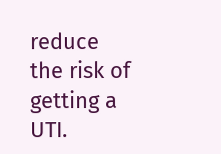reduce the risk of getting a UTI.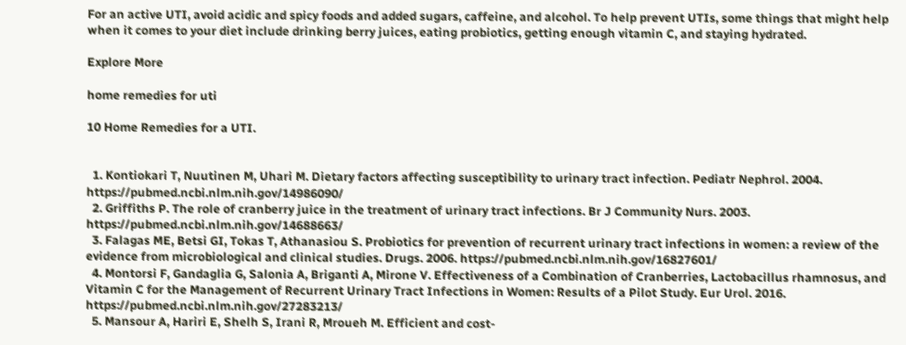For an active UTI, avoid acidic and spicy foods and added sugars, caffeine, and alcohol. To help prevent UTIs, some things that might help when it comes to your diet include drinking berry juices, eating probiotics, getting enough vitamin C, and staying hydrated.

Explore More

home remedies for uti

10 Home Remedies for a UTI.


  1. Kontiokari T, Nuutinen M, Uhari M. Dietary factors affecting susceptibility to urinary tract infection. Pediatr Nephrol. 2004. https://pubmed.ncbi.nlm.nih.gov/14986090/
  2. Griffiths P. The role of cranberry juice in the treatment of urinary tract infections. Br J Community Nurs. 2003. https://pubmed.ncbi.nlm.nih.gov/14688663/
  3. Falagas ME, Betsi GI, Tokas T, Athanasiou S. Probiotics for prevention of recurrent urinary tract infections in women: a review of the evidence from microbiological and clinical studies. Drugs. 2006. https://pubmed.ncbi.nlm.nih.gov/16827601/
  4. Montorsi F, Gandaglia G, Salonia A, Briganti A, Mirone V. Effectiveness of a Combination of Cranberries, Lactobacillus rhamnosus, and Vitamin C for the Management of Recurrent Urinary Tract Infections in Women: Results of a Pilot Study. Eur Urol. 2016. https://pubmed.ncbi.nlm.nih.gov/27283213/
  5. Mansour A, Hariri E, Shelh S, Irani R, Mroueh M. Efficient and cost-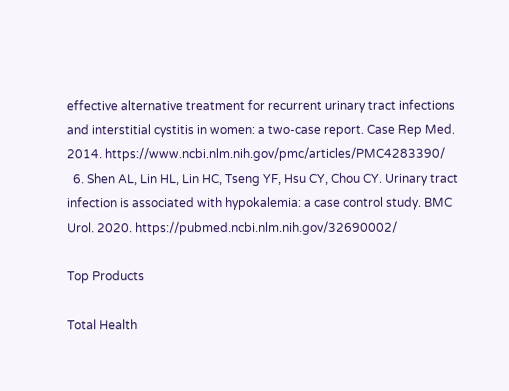effective alternative treatment for recurrent urinary tract infections and interstitial cystitis in women: a two-case report. Case Rep Med. 2014. https://www.ncbi.nlm.nih.gov/pmc/articles/PMC4283390/
  6. Shen AL, Lin HL, Lin HC, Tseng YF, Hsu CY, Chou CY. Urinary tract infection is associated with hypokalemia: a case control study. BMC Urol. 2020. https://pubmed.ncbi.nlm.nih.gov/32690002/

Top Products

Total Health